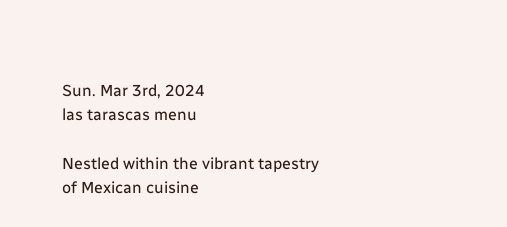Sun. Mar 3rd, 2024
las tarascas menu

Nestled within the vibrant tapestry of Mexican cuisine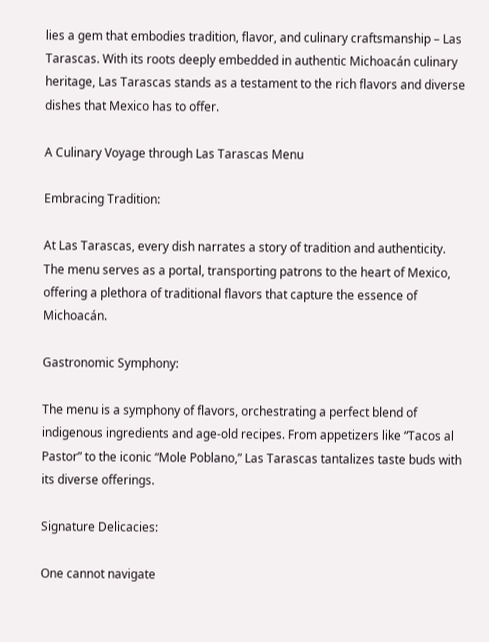lies a gem that embodies tradition, flavor, and culinary craftsmanship – Las Tarascas. With its roots deeply embedded in authentic Michoacán culinary heritage, Las Tarascas stands as a testament to the rich flavors and diverse dishes that Mexico has to offer.

A Culinary Voyage through Las Tarascas Menu

Embracing Tradition:

At Las Tarascas, every dish narrates a story of tradition and authenticity. The menu serves as a portal, transporting patrons to the heart of Mexico, offering a plethora of traditional flavors that capture the essence of Michoacán.

Gastronomic Symphony:

The menu is a symphony of flavors, orchestrating a perfect blend of indigenous ingredients and age-old recipes. From appetizers like “Tacos al Pastor” to the iconic “Mole Poblano,” Las Tarascas tantalizes taste buds with its diverse offerings.

Signature Delicacies:

One cannot navigate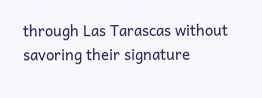through Las Tarascas without savoring their signature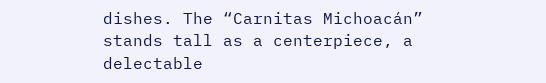dishes. The “Carnitas Michoacán” stands tall as a centerpiece, a delectable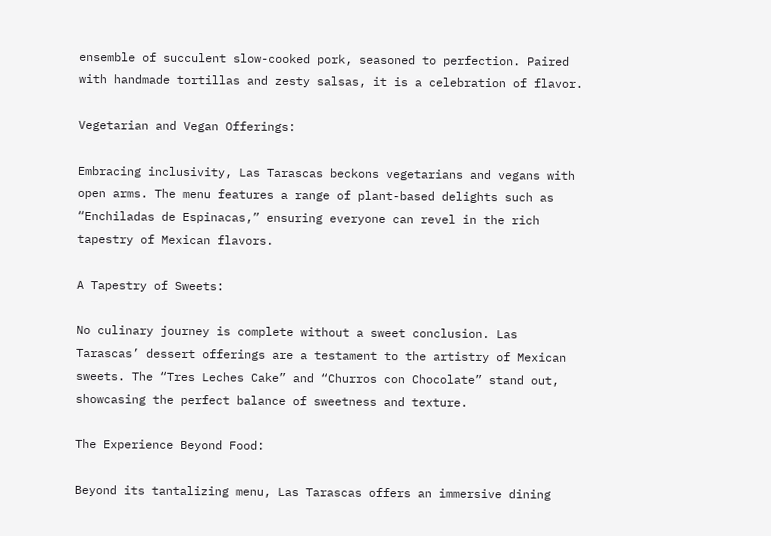ensemble of succulent slow-cooked pork, seasoned to perfection. Paired with handmade tortillas and zesty salsas, it is a celebration of flavor.

Vegetarian and Vegan Offerings:

Embracing inclusivity, Las Tarascas beckons vegetarians and vegans with open arms. The menu features a range of plant-based delights such as “Enchiladas de Espinacas,” ensuring everyone can revel in the rich tapestry of Mexican flavors.

A Tapestry of Sweets:

No culinary journey is complete without a sweet conclusion. Las Tarascas’ dessert offerings are a testament to the artistry of Mexican sweets. The “Tres Leches Cake” and “Churros con Chocolate” stand out, showcasing the perfect balance of sweetness and texture.

The Experience Beyond Food:

Beyond its tantalizing menu, Las Tarascas offers an immersive dining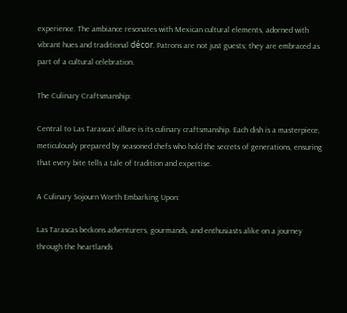experience. The ambiance resonates with Mexican cultural elements, adorned with vibrant hues and traditional décor. Patrons are not just guests; they are embraced as part of a cultural celebration.

The Culinary Craftsmanship:

Central to Las Tarascas’ allure is its culinary craftsmanship. Each dish is a masterpiece, meticulously prepared by seasoned chefs who hold the secrets of generations, ensuring that every bite tells a tale of tradition and expertise.

A Culinary Sojourn Worth Embarking Upon:

Las Tarascas beckons adventurers, gourmands, and enthusiasts alike on a journey through the heartlands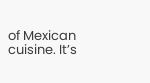of Mexican cuisine. It’s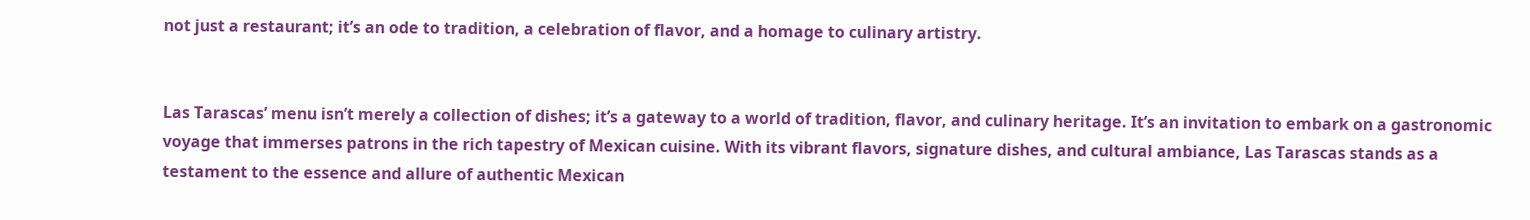not just a restaurant; it’s an ode to tradition, a celebration of flavor, and a homage to culinary artistry.


Las Tarascas’ menu isn’t merely a collection of dishes; it’s a gateway to a world of tradition, flavor, and culinary heritage. It’s an invitation to embark on a gastronomic voyage that immerses patrons in the rich tapestry of Mexican cuisine. With its vibrant flavors, signature dishes, and cultural ambiance, Las Tarascas stands as a testament to the essence and allure of authentic Mexican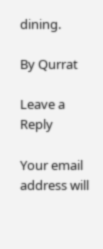dining.

By Qurrat

Leave a Reply

Your email address will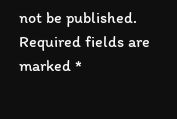not be published. Required fields are marked *